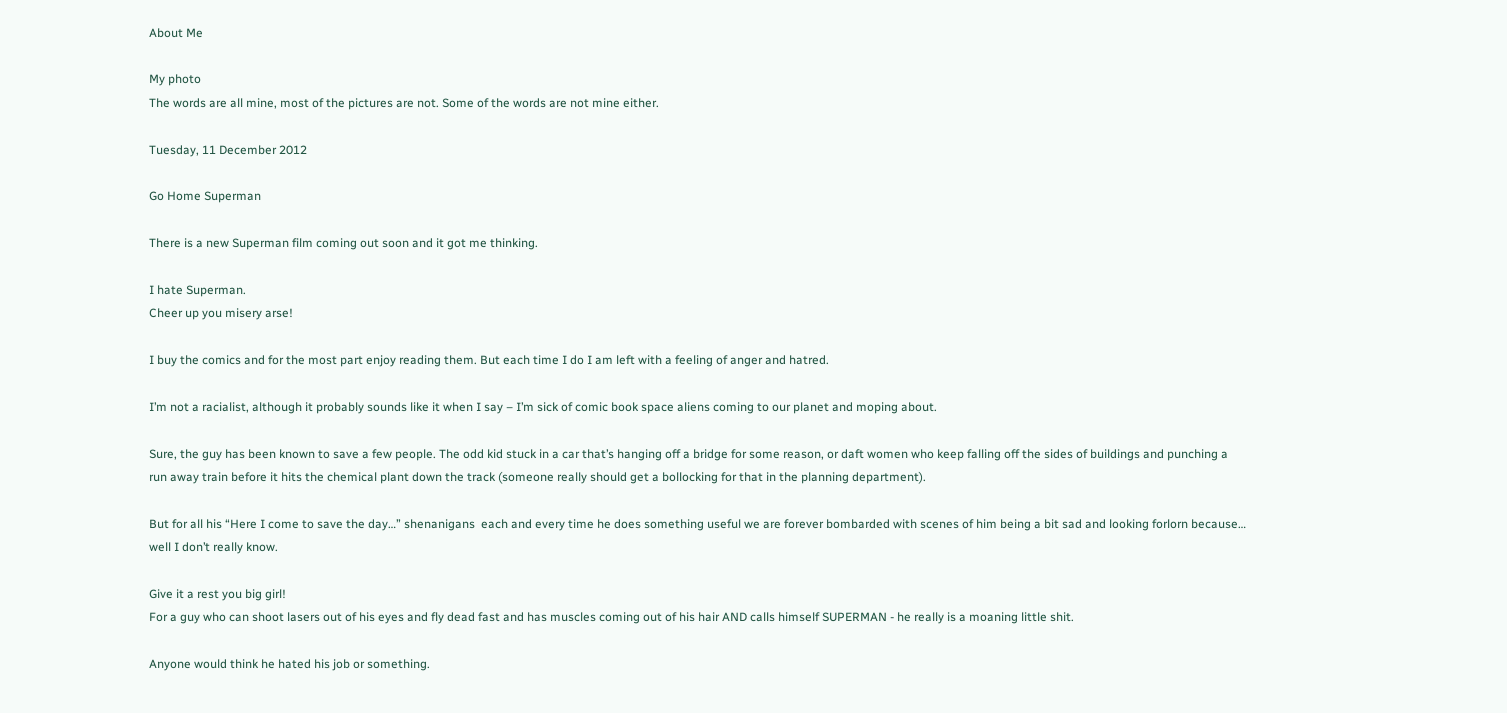About Me

My photo
The words are all mine, most of the pictures are not. Some of the words are not mine either.

Tuesday, 11 December 2012

Go Home Superman

There is a new Superman film coming out soon and it got me thinking.

I hate Superman.
Cheer up you misery arse!

I buy the comics and for the most part enjoy reading them. But each time I do I am left with a feeling of anger and hatred.

I’m not a racialist, although it probably sounds like it when I say – I’m sick of comic book space aliens coming to our planet and moping about.

Sure, the guy has been known to save a few people. The odd kid stuck in a car that’s hanging off a bridge for some reason, or daft women who keep falling off the sides of buildings and punching a run away train before it hits the chemical plant down the track (someone really should get a bollocking for that in the planning department).

But for all his “Here I come to save the day…” shenanigans  each and every time he does something useful we are forever bombarded with scenes of him being a bit sad and looking forlorn because… well I don’t really know.

Give it a rest you big girl!
For a guy who can shoot lasers out of his eyes and fly dead fast and has muscles coming out of his hair AND calls himself SUPERMAN - he really is a moaning little shit.

Anyone would think he hated his job or something.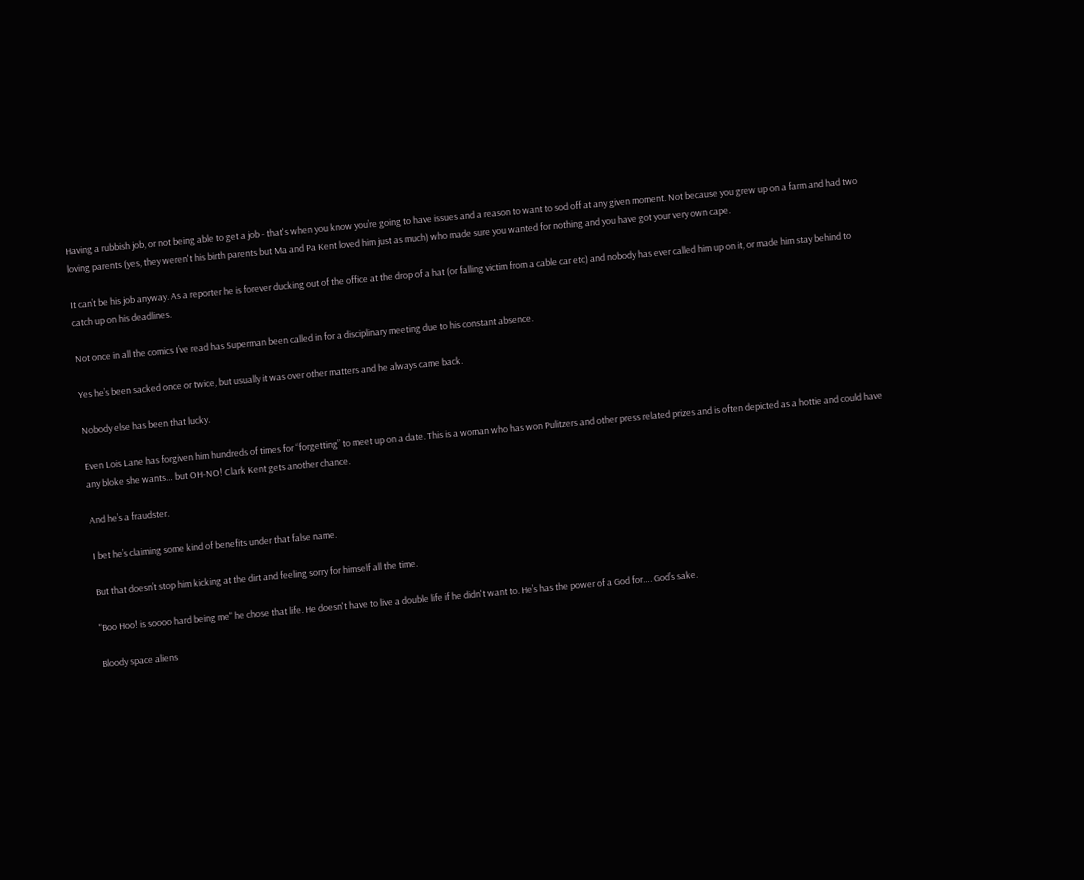Having a rubbish job, or not being able to get a job - that's when you know you’re going to have issues and a reason to want to sod off at any given moment. Not because you grew up on a farm and had two loving parents (yes, they weren't his birth parents but Ma and Pa Kent loved him just as much) who made sure you wanted for nothing and you have got your very own cape.

It can’t be his job anyway. As a reporter he is forever ducking out of the office at the drop of a hat (or falling victim from a cable car etc) and nobody has ever called him up on it, or made him stay behind to catch up on his deadlines.

Not once in all the comics I’ve read has Superman been called in for a disciplinary meeting due to his constant absence.

Yes he’s been sacked once or twice, but usually it was over other matters and he always came back.

Nobody else has been that lucky.

Even Lois Lane has forgiven him hundreds of times for “forgetting” to meet up on a date. This is a woman who has won Pulitzers and other press related prizes and is often depicted as a hottie and could have any bloke she wants… but OH-NO! Clark Kent gets another chance.

And he’s a fraudster.

I bet he’s claiming some kind of benefits under that false name.

But that doesn’t stop him kicking at the dirt and feeling sorry for himself all the time.

"Boo Hoo! is soooo hard being me" he chose that life. He doesn't have to live a double life if he didn't want to. He’s has the power of a God for…. God’s sake.

Bloody space aliens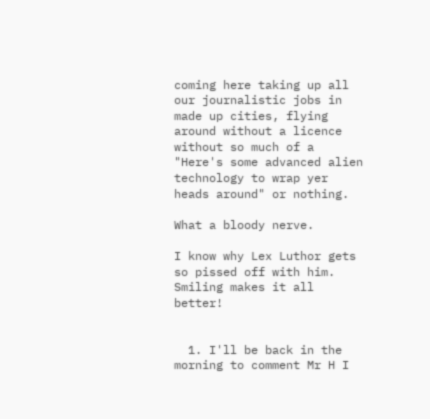coming here taking up all our journalistic jobs in made up cities, flying around without a licence without so much of a "Here's some advanced alien technology to wrap yer heads around" or nothing.

What a bloody nerve.

I know why Lex Luthor gets so pissed off with him.
Smiling makes it all better!


  1. I'll be back in the morning to comment Mr H I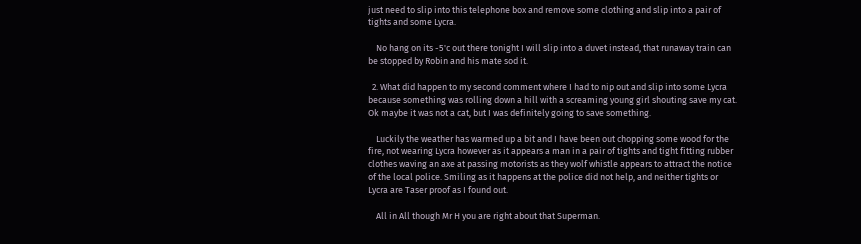just need to slip into this telephone box and remove some clothing and slip into a pair of tights and some Lycra.

    No hang on its -5'c out there tonight I will slip into a duvet instead, that runaway train can be stopped by Robin and his mate sod it.

  2. What did happen to my second comment where I had to nip out and slip into some Lycra because something was rolling down a hill with a screaming young girl shouting save my cat. Ok maybe it was not a cat, but I was definitely going to save something.

    Luckily the weather has warmed up a bit and I have been out chopping some wood for the fire, not wearing Lycra however as it appears a man in a pair of tights and tight fitting rubber clothes waving an axe at passing motorists as they wolf whistle appears to attract the notice of the local police. Smiling as it happens at the police did not help, and neither tights or Lycra are Taser proof as I found out.

    All in All though Mr H you are right about that Superman.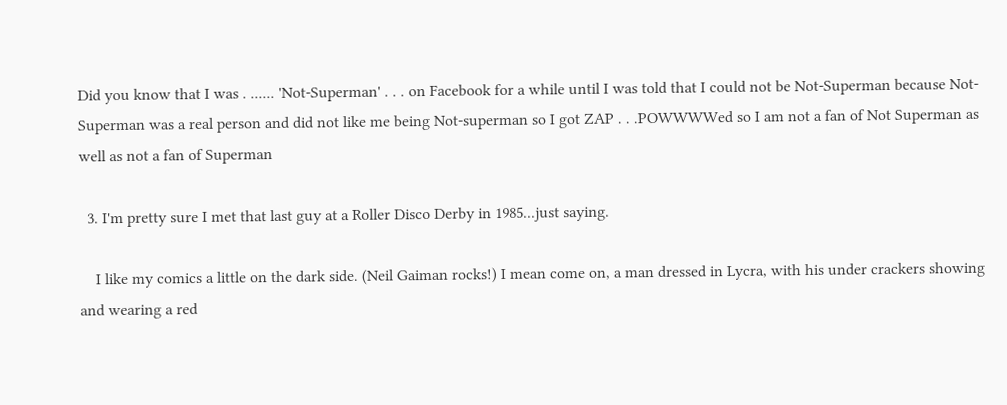Did you know that I was . ...... 'Not-Superman' . . . on Facebook for a while until I was told that I could not be Not-Superman because Not-Superman was a real person and did not like me being Not-superman so I got ZAP . . .POWWWWed so I am not a fan of Not Superman as well as not a fan of Superman

  3. I'm pretty sure I met that last guy at a Roller Disco Derby in 1985...just saying.

    I like my comics a little on the dark side. (Neil Gaiman rocks!) I mean come on, a man dressed in Lycra, with his under crackers showing and wearing a red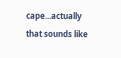cape...actually that sounds like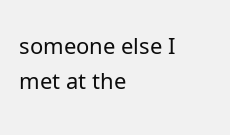someone else I met at the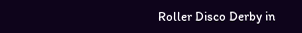Roller Disco Derby in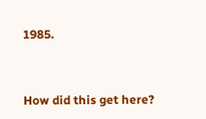1985.


How did this get here?